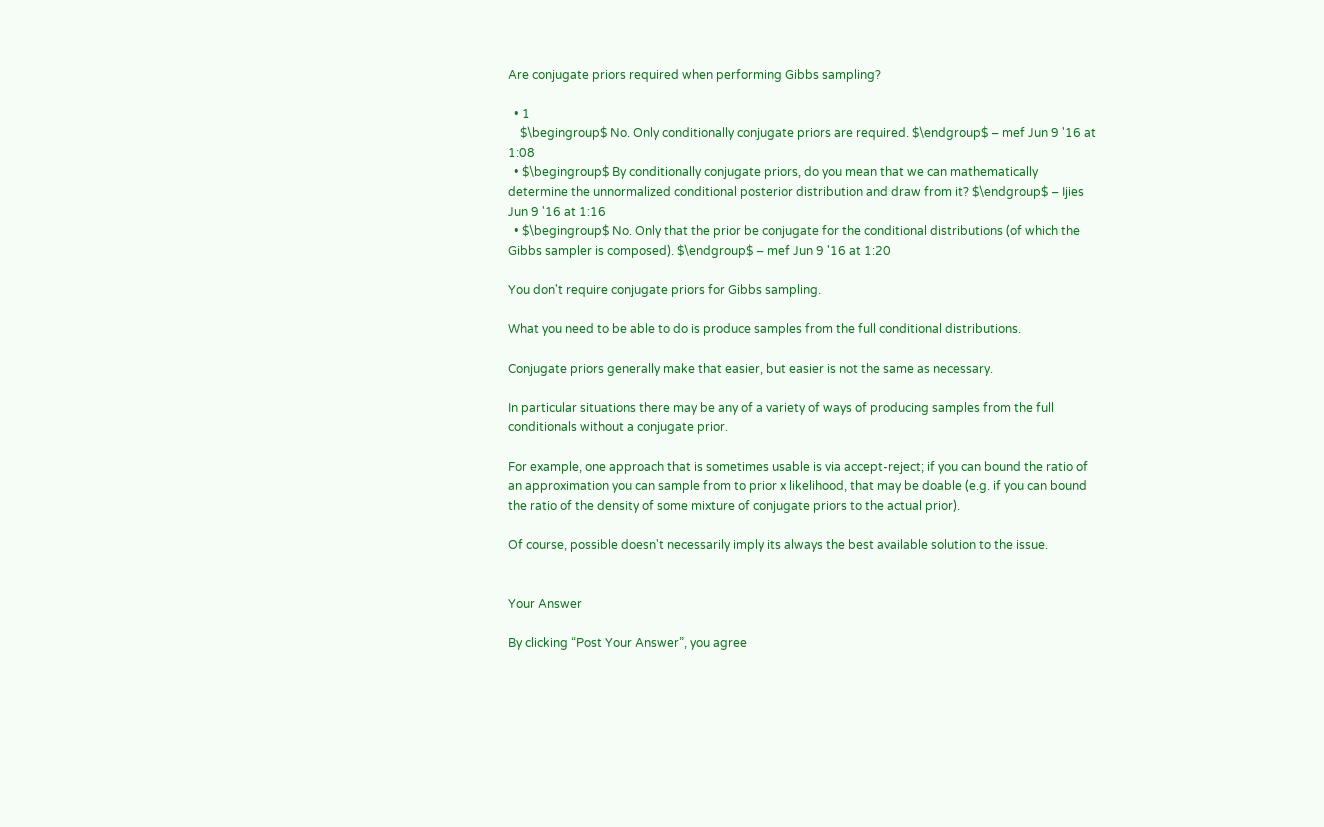Are conjugate priors required when performing Gibbs sampling?

  • 1
    $\begingroup$ No. Only conditionally conjugate priors are required. $\endgroup$ – mef Jun 9 '16 at 1:08
  • $\begingroup$ By conditionally conjugate priors, do you mean that we can mathematically determine the unnormalized conditional posterior distribution and draw from it? $\endgroup$ – Ijies Jun 9 '16 at 1:16
  • $\begingroup$ No. Only that the prior be conjugate for the conditional distributions (of which the Gibbs sampler is composed). $\endgroup$ – mef Jun 9 '16 at 1:20

You don't require conjugate priors for Gibbs sampling.

What you need to be able to do is produce samples from the full conditional distributions.

Conjugate priors generally make that easier, but easier is not the same as necessary.

In particular situations there may be any of a variety of ways of producing samples from the full conditionals without a conjugate prior.

For example, one approach that is sometimes usable is via accept-reject; if you can bound the ratio of an approximation you can sample from to prior x likelihood, that may be doable (e.g. if you can bound the ratio of the density of some mixture of conjugate priors to the actual prior).

Of course, possible doesn't necessarily imply its always the best available solution to the issue.


Your Answer

By clicking “Post Your Answer”, you agree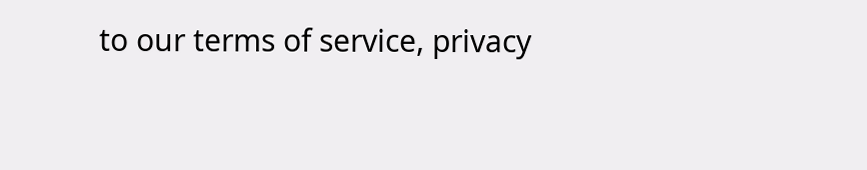to our terms of service, privacy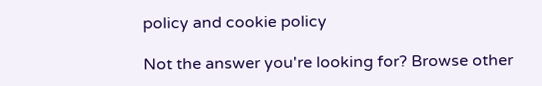policy and cookie policy

Not the answer you're looking for? Browse other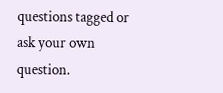questions tagged or ask your own question.